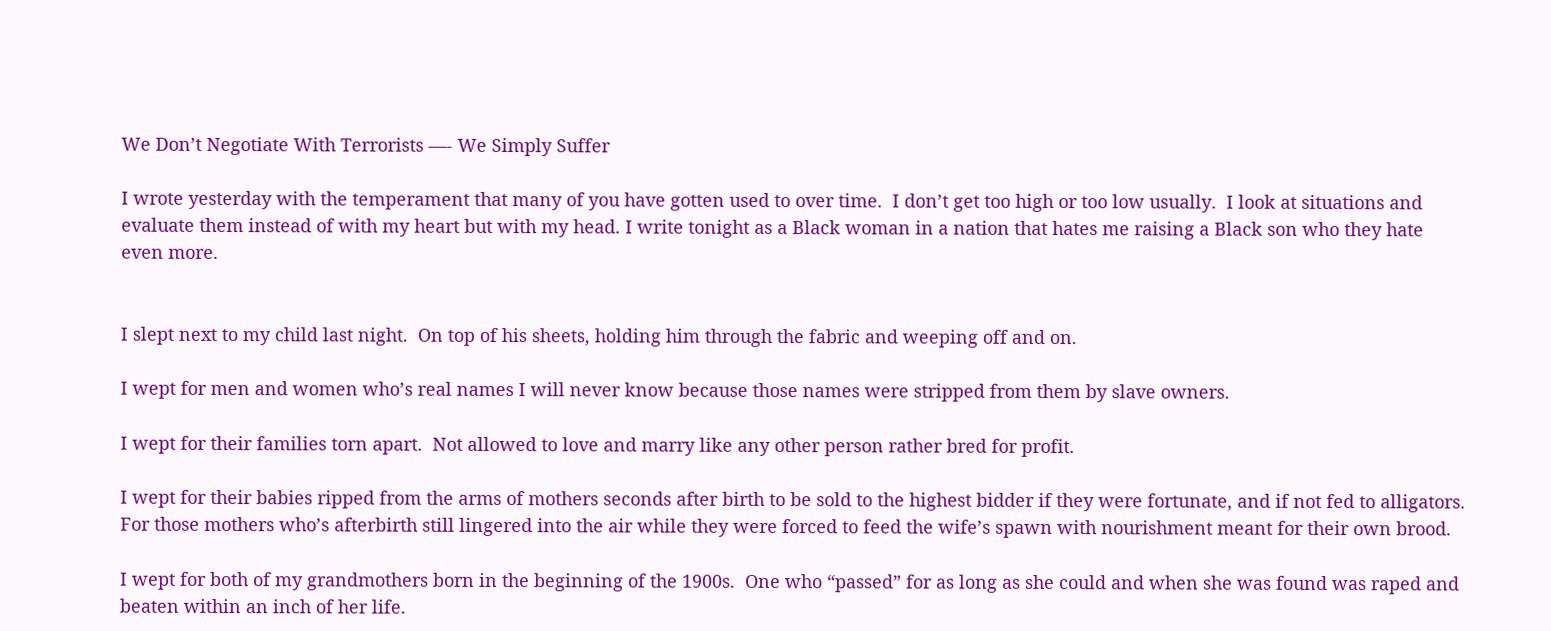We Don’t Negotiate With Terrorists —- We Simply Suffer

I wrote yesterday with the temperament that many of you have gotten used to over time.  I don’t get too high or too low usually.  I look at situations and evaluate them instead of with my heart but with my head. I write tonight as a Black woman in a nation that hates me raising a Black son who they hate even more.


I slept next to my child last night.  On top of his sheets, holding him through the fabric and weeping off and on.

I wept for men and women who’s real names I will never know because those names were stripped from them by slave owners.

I wept for their families torn apart.  Not allowed to love and marry like any other person rather bred for profit.

I wept for their babies ripped from the arms of mothers seconds after birth to be sold to the highest bidder if they were fortunate, and if not fed to alligators.  For those mothers who’s afterbirth still lingered into the air while they were forced to feed the wife’s spawn with nourishment meant for their own brood.

I wept for both of my grandmothers born in the beginning of the 1900s.  One who “passed” for as long as she could and when she was found was raped and beaten within an inch of her life.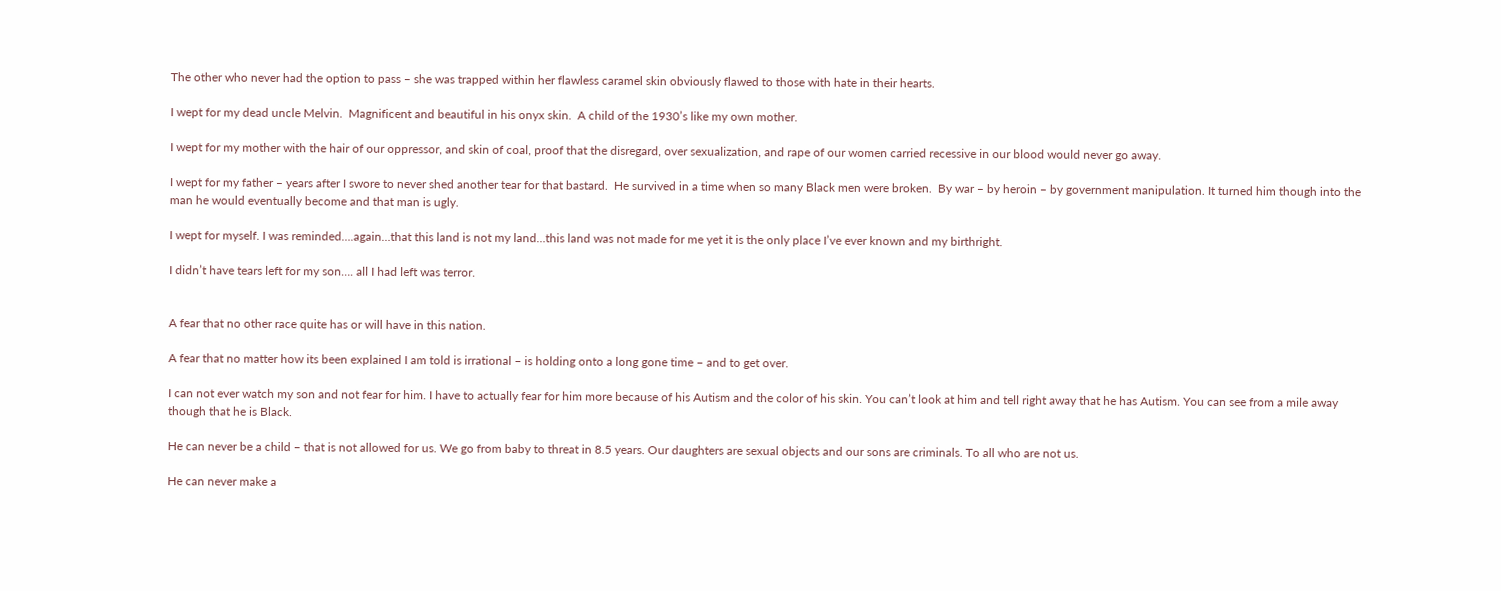The other who never had the option to pass – she was trapped within her flawless caramel skin obviously flawed to those with hate in their hearts.

I wept for my dead uncle Melvin.  Magnificent and beautiful in his onyx skin.  A child of the 1930’s like my own mother.

I wept for my mother with the hair of our oppressor, and skin of coal, proof that the disregard, over sexualization, and rape of our women carried recessive in our blood would never go away.

I wept for my father – years after I swore to never shed another tear for that bastard.  He survived in a time when so many Black men were broken.  By war – by heroin – by government manipulation. It turned him though into the man he would eventually become and that man is ugly.

I wept for myself. I was reminded….again…that this land is not my land…this land was not made for me yet it is the only place I’ve ever known and my birthright.

I didn’t have tears left for my son…. all I had left was terror.


A fear that no other race quite has or will have in this nation.

A fear that no matter how its been explained I am told is irrational – is holding onto a long gone time – and to get over.

I can not ever watch my son and not fear for him. I have to actually fear for him more because of his Autism and the color of his skin. You can’t look at him and tell right away that he has Autism. You can see from a mile away though that he is Black.

He can never be a child – that is not allowed for us. We go from baby to threat in 8.5 years. Our daughters are sexual objects and our sons are criminals. To all who are not us.

He can never make a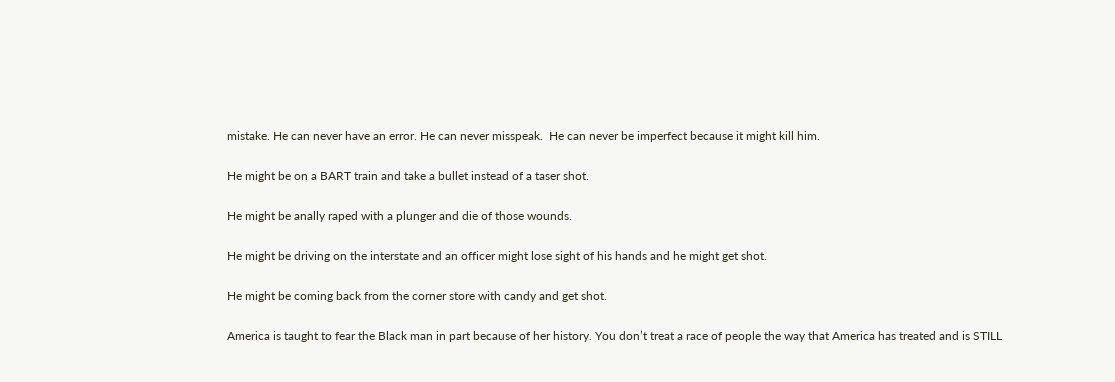mistake. He can never have an error. He can never misspeak.  He can never be imperfect because it might kill him.

He might be on a BART train and take a bullet instead of a taser shot.

He might be anally raped with a plunger and die of those wounds.

He might be driving on the interstate and an officer might lose sight of his hands and he might get shot.

He might be coming back from the corner store with candy and get shot.

America is taught to fear the Black man in part because of her history. You don’t treat a race of people the way that America has treated and is STILL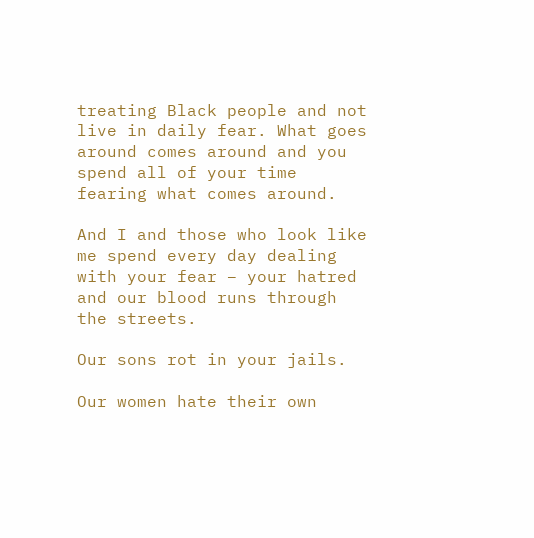treating Black people and not live in daily fear. What goes around comes around and you spend all of your time fearing what comes around.

And I and those who look like me spend every day dealing with your fear – your hatred and our blood runs through the streets.

Our sons rot in your jails.

Our women hate their own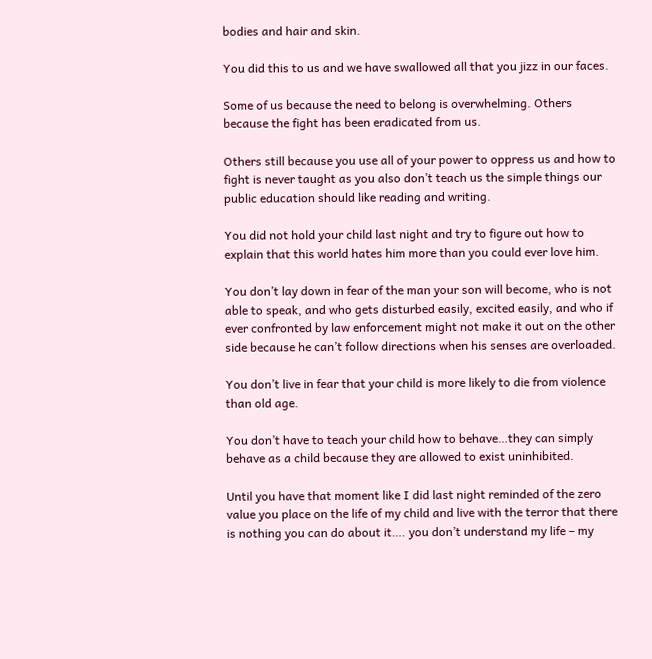bodies and hair and skin.

You did this to us and we have swallowed all that you jizz in our faces.

Some of us because the need to belong is overwhelming. Others because the fight has been eradicated from us.

Others still because you use all of your power to oppress us and how to fight is never taught as you also don’t teach us the simple things our public education should like reading and writing.

You did not hold your child last night and try to figure out how to explain that this world hates him more than you could ever love him.

You don’t lay down in fear of the man your son will become, who is not able to speak, and who gets disturbed easily, excited easily, and who if ever confronted by law enforcement might not make it out on the other side because he can’t follow directions when his senses are overloaded.

You don’t live in fear that your child is more likely to die from violence than old age.

You don’t have to teach your child how to behave…they can simply behave as a child because they are allowed to exist uninhibited.

Until you have that moment like I did last night reminded of the zero value you place on the life of my child and live with the terror that there is nothing you can do about it…. you don’t understand my life – my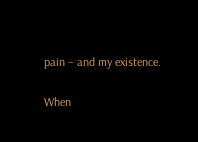pain – and my existence.

When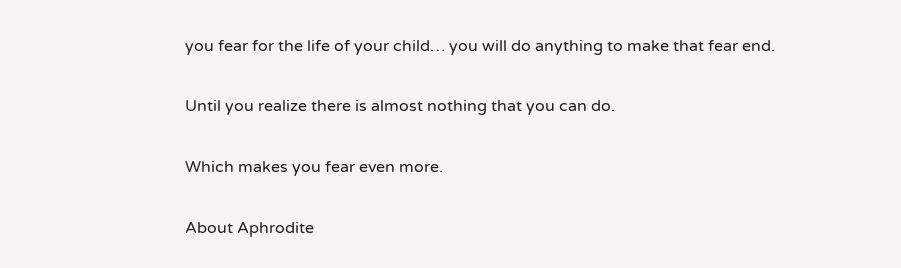you fear for the life of your child… you will do anything to make that fear end.

Until you realize there is almost nothing that you can do.

Which makes you fear even more.

About Aphrodite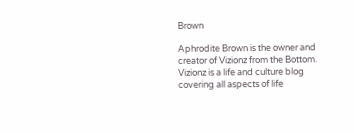Brown

Aphrodite Brown is the owner and creator of Vizionz from the Bottom. Vizionz is a life and culture blog covering all aspects of life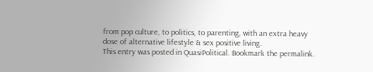from pop culture, to politics, to parenting, with an extra heavy dose of alternative lifestyle & sex positive living.
This entry was posted in QuasiPolitical. Bookmark the permalink.